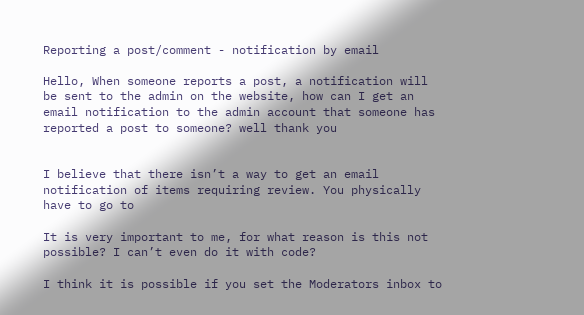Reporting a post/comment - notification by email

Hello, When someone reports a post, a notification will be sent to the admin on the website, how can I get an email notification to the admin account that someone has reported a post to someone? well thank you


I believe that there isn’t a way to get an email notification of items requiring review. You physically have to go to

It is very important to me, for what reason is this not possible? I can’t even do it with code?

I think it is possible if you set the Moderators inbox to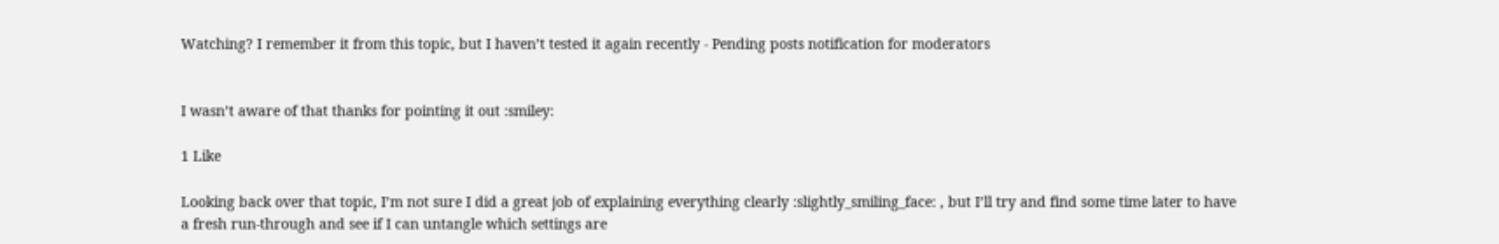Watching? I remember it from this topic, but I haven’t tested it again recently - Pending posts notification for moderators


I wasn’t aware of that thanks for pointing it out :smiley:

1 Like

Looking back over that topic, I’m not sure I did a great job of explaining everything clearly :slightly_smiling_face: , but I’ll try and find some time later to have a fresh run-through and see if I can untangle which settings are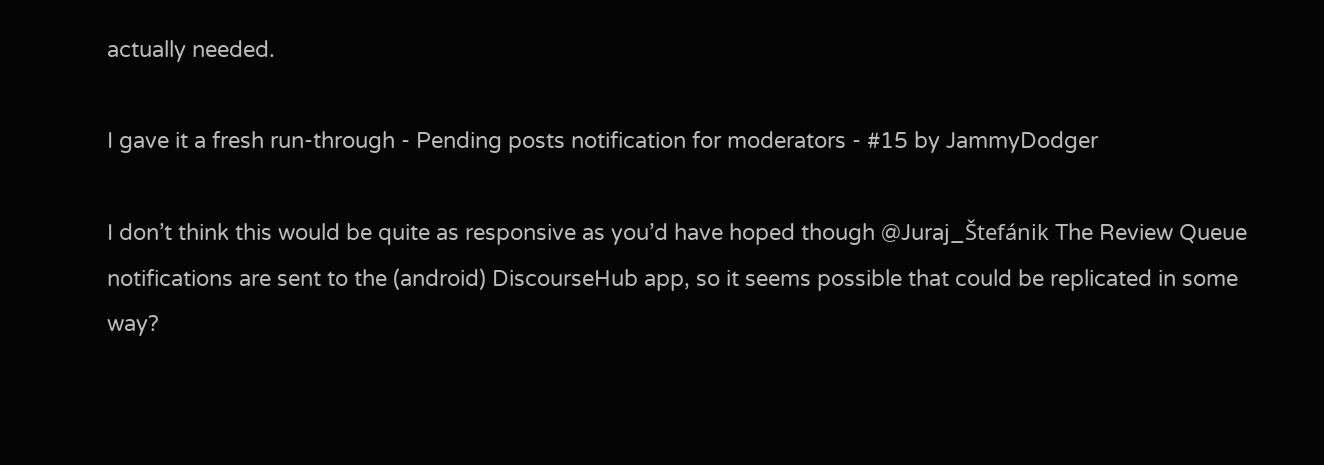actually needed.

I gave it a fresh run-through - Pending posts notification for moderators - #15 by JammyDodger

I don’t think this would be quite as responsive as you’d have hoped though @Juraj_Štefánik The Review Queue notifications are sent to the (android) DiscourseHub app, so it seems possible that could be replicated in some way?